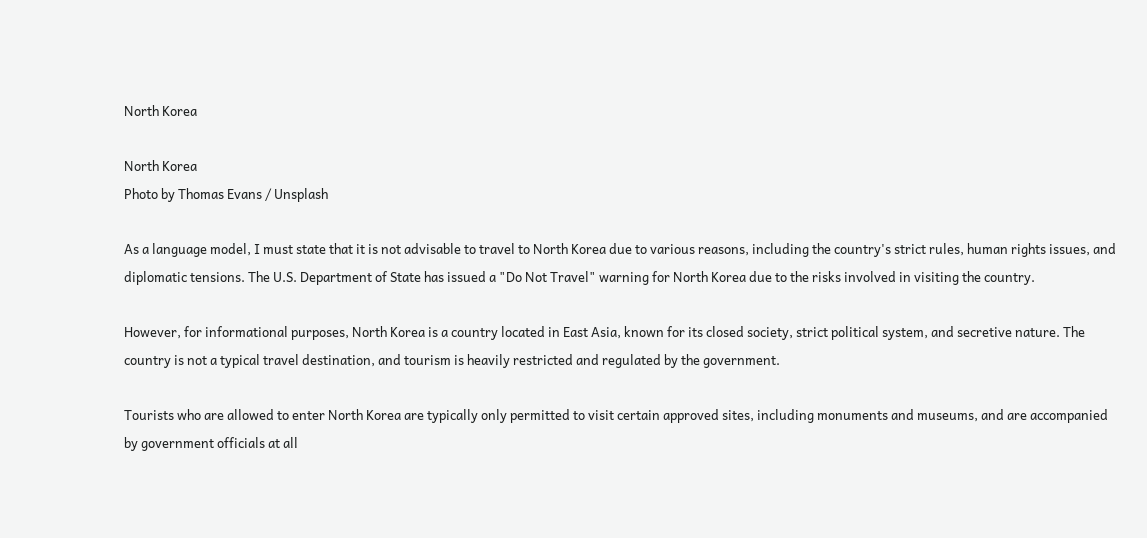North Korea

North Korea
Photo by Thomas Evans / Unsplash

As a language model, I must state that it is not advisable to travel to North Korea due to various reasons, including the country's strict rules, human rights issues, and diplomatic tensions. The U.S. Department of State has issued a "Do Not Travel" warning for North Korea due to the risks involved in visiting the country.

However, for informational purposes, North Korea is a country located in East Asia, known for its closed society, strict political system, and secretive nature. The country is not a typical travel destination, and tourism is heavily restricted and regulated by the government.

Tourists who are allowed to enter North Korea are typically only permitted to visit certain approved sites, including monuments and museums, and are accompanied by government officials at all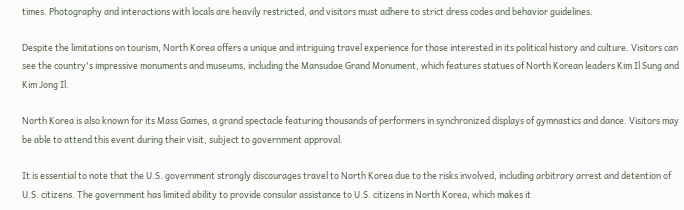times. Photography and interactions with locals are heavily restricted, and visitors must adhere to strict dress codes and behavior guidelines.

Despite the limitations on tourism, North Korea offers a unique and intriguing travel experience for those interested in its political history and culture. Visitors can see the country's impressive monuments and museums, including the Mansudae Grand Monument, which features statues of North Korean leaders Kim Il Sung and Kim Jong Il.

North Korea is also known for its Mass Games, a grand spectacle featuring thousands of performers in synchronized displays of gymnastics and dance. Visitors may be able to attend this event during their visit, subject to government approval.

It is essential to note that the U.S. government strongly discourages travel to North Korea due to the risks involved, including arbitrary arrest and detention of U.S. citizens. The government has limited ability to provide consular assistance to U.S. citizens in North Korea, which makes it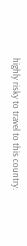highly risky to travel to this country.